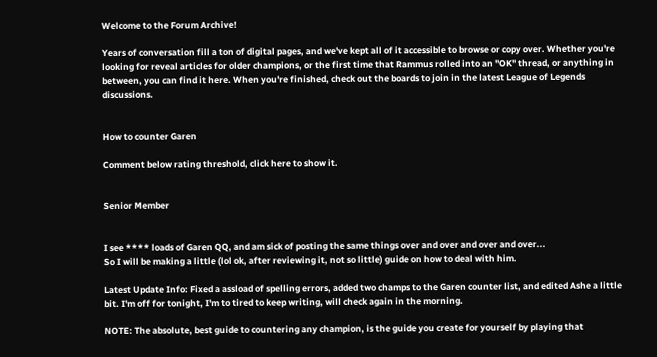Welcome to the Forum Archive!

Years of conversation fill a ton of digital pages, and we've kept all of it accessible to browse or copy over. Whether you're looking for reveal articles for older champions, or the first time that Rammus rolled into an "OK" thread, or anything in between, you can find it here. When you're finished, check out the boards to join in the latest League of Legends discussions.


How to counter Garen

Comment below rating threshold, click here to show it.


Senior Member


I see **** loads of Garen QQ, and am sick of posting the same things over and over and over and over...
So I will be making a little (lol ok, after reviewing it, not so little) guide on how to deal with him.

Latest Update Info: Fixed a assload of spelling errors, added two champs to the Garen counter list, and edited Ashe a little bit. I'm off for tonight, I'm to tired to keep writing, will check again in the morning.

NOTE: The absolute, best guide to countering any champion, is the guide you create for yourself by playing that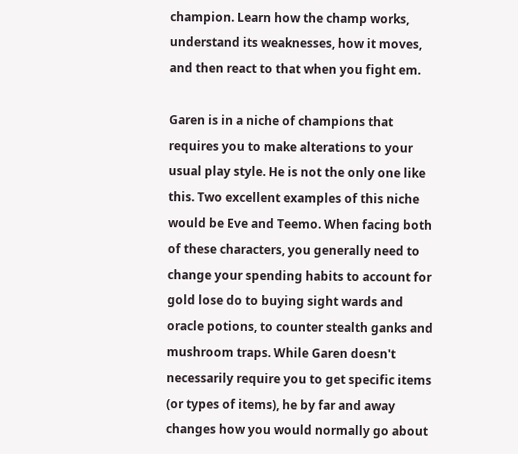champion. Learn how the champ works, understand its weaknesses, how it moves, and then react to that when you fight em.

Garen is in a niche of champions that requires you to make alterations to your usual play style. He is not the only one like this. Two excellent examples of this niche would be Eve and Teemo. When facing both of these characters, you generally need to change your spending habits to account for gold lose do to buying sight wards and oracle potions, to counter stealth ganks and mushroom traps. While Garen doesn't necessarily require you to get specific items (or types of items), he by far and away changes how you would normally go about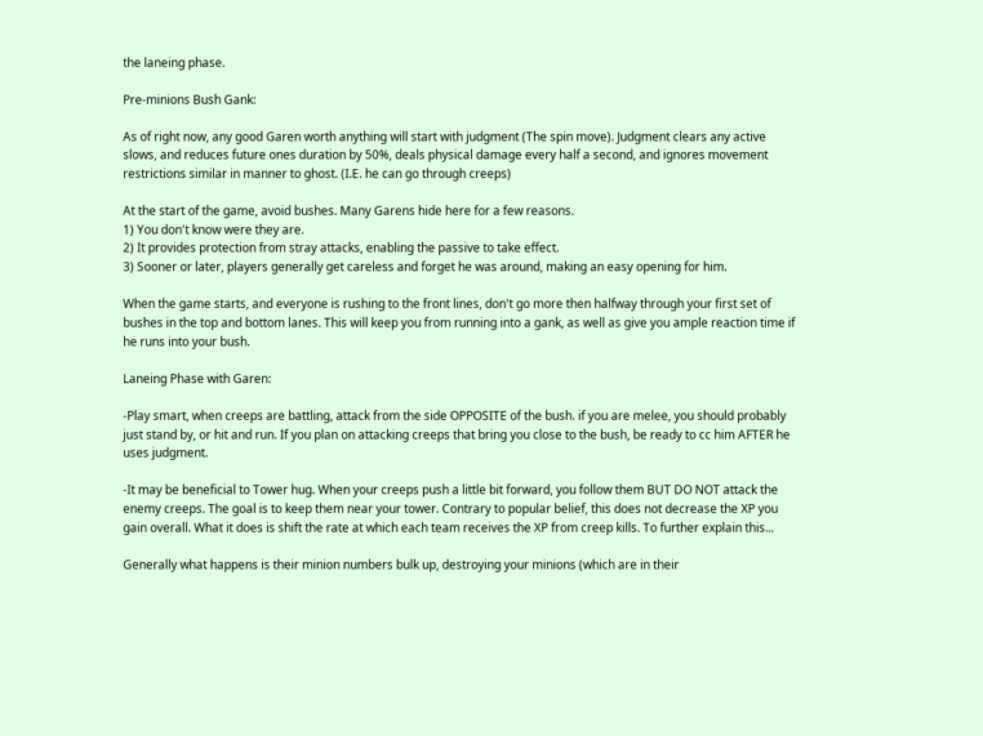the laneing phase.

Pre-minions Bush Gank:

As of right now, any good Garen worth anything will start with judgment (The spin move). Judgment clears any active slows, and reduces future ones duration by 50%, deals physical damage every half a second, and ignores movement restrictions similar in manner to ghost. (I.E. he can go through creeps)

At the start of the game, avoid bushes. Many Garens hide here for a few reasons.
1) You don't know were they are.
2) It provides protection from stray attacks, enabling the passive to take effect.
3) Sooner or later, players generally get careless and forget he was around, making an easy opening for him.

When the game starts, and everyone is rushing to the front lines, don't go more then halfway through your first set of bushes in the top and bottom lanes. This will keep you from running into a gank, as well as give you ample reaction time if he runs into your bush.

Laneing Phase with Garen:

-Play smart, when creeps are battling, attack from the side OPPOSITE of the bush. if you are melee, you should probably just stand by, or hit and run. If you plan on attacking creeps that bring you close to the bush, be ready to cc him AFTER he uses judgment.

-It may be beneficial to Tower hug. When your creeps push a little bit forward, you follow them BUT DO NOT attack the enemy creeps. The goal is to keep them near your tower. Contrary to popular belief, this does not decrease the XP you gain overall. What it does is shift the rate at which each team receives the XP from creep kills. To further explain this...

Generally what happens is their minion numbers bulk up, destroying your minions (which are in their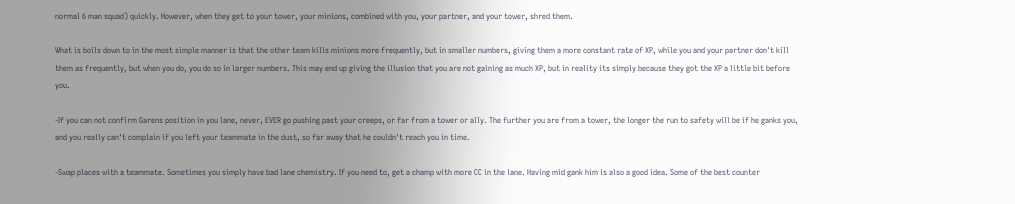normal 6 man squad) quickly. However, when they get to your tower, your minions, combined with you, your partner, and your tower, shred them.

What is boils down to in the most simple manner is that the other team kills minions more frequently, but in smaller numbers, giving them a more constant rate of XP, while you and your partner don't kill them as frequently, but when you do, you do so in larger numbers. This may end up giving the illusion that you are not gaining as much XP, but in reality its simply because they got the XP a little bit before you.

-If you can not confirm Garens position in you lane, never, EVER go pushing past your creeps, or far from a tower or ally. The further you are from a tower, the longer the run to safety will be if he ganks you, and you really can't complain if you left your teammate in the dust, so far away that he couldn't reach you in time.

-Swap places with a teammate. Sometimes you simply have bad lane chemistry. If you need to, get a champ with more CC in the lane. Having mid gank him is also a good idea. Some of the best counter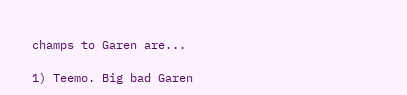champs to Garen are...

1) Teemo. Big bad Garen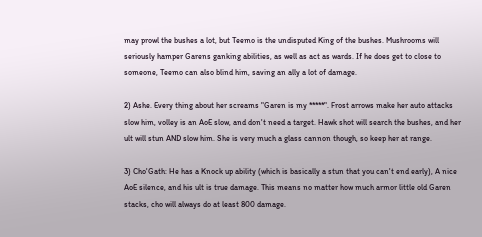may prowl the bushes a lot, but Teemo is the undisputed King of the bushes. Mushrooms will seriously hamper Garens ganking abilities, as well as act as wards. If he does get to close to someone, Teemo can also blind him, saving an ally a lot of damage.

2) Ashe. Every thing about her screams "Garen is my *****". Frost arrows make her auto attacks slow him, volley is an AoE slow, and don't need a target. Hawk shot will search the bushes, and her ult will stun AND slow him. She is very much a glass cannon though, so keep her at range.

3) Cho'Gath: He has a Knock up ability (which is basically a stun that you can't end early), A nice AoE silence, and his ult is true damage. This means no matter how much armor little old Garen stacks, cho will always do at least 800 damage.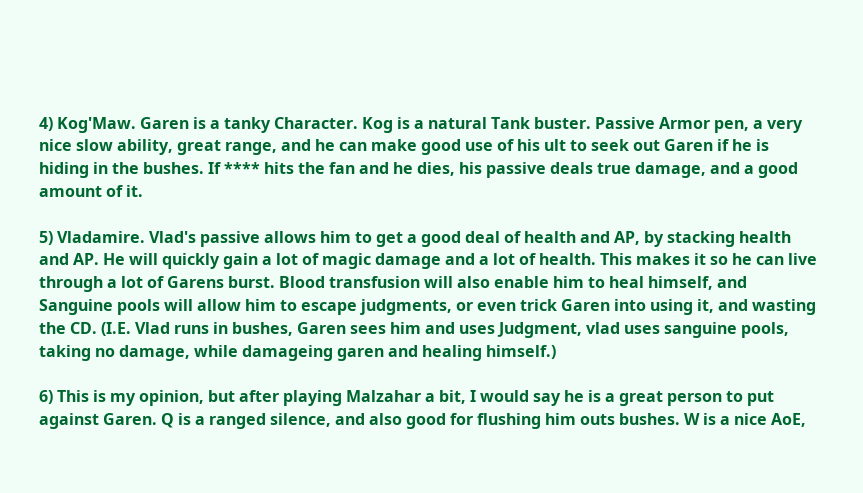4) Kog'Maw. Garen is a tanky Character. Kog is a natural Tank buster. Passive Armor pen, a very nice slow ability, great range, and he can make good use of his ult to seek out Garen if he is hiding in the bushes. If **** hits the fan and he dies, his passive deals true damage, and a good amount of it.

5) Vladamire. Vlad's passive allows him to get a good deal of health and AP, by stacking health and AP. He will quickly gain a lot of magic damage and a lot of health. This makes it so he can live through a lot of Garens burst. Blood transfusion will also enable him to heal himself, and Sanguine pools will allow him to escape judgments, or even trick Garen into using it, and wasting the CD. (I.E. Vlad runs in bushes, Garen sees him and uses Judgment, vlad uses sanguine pools, taking no damage, while damageing garen and healing himself.)

6) This is my opinion, but after playing Malzahar a bit, I would say he is a great person to put against Garen. Q is a ranged silence, and also good for flushing him outs bushes. W is a nice AoE,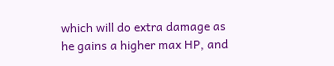which will do extra damage as he gains a higher max HP, and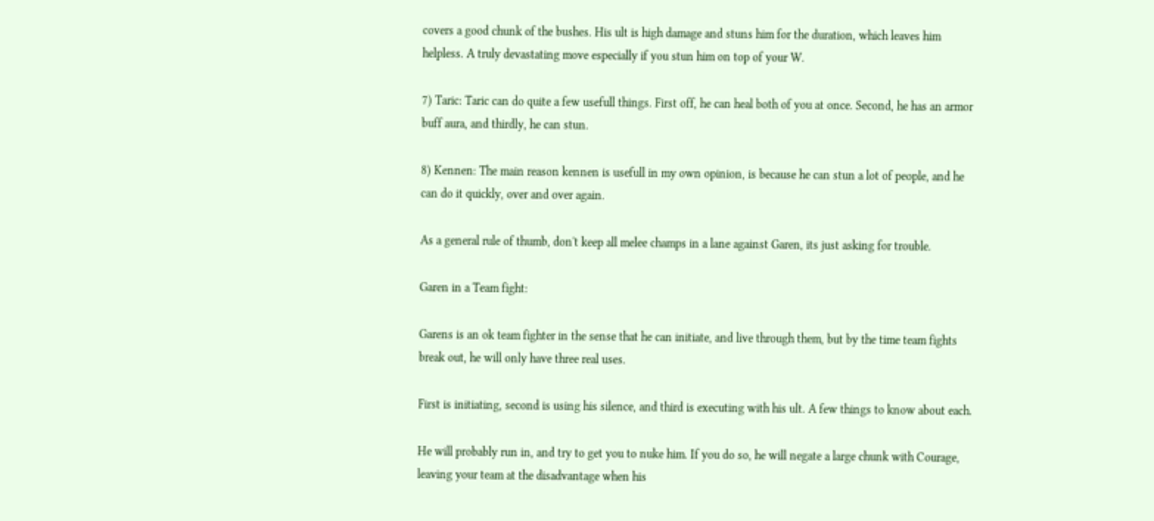covers a good chunk of the bushes. His ult is high damage and stuns him for the duration, which leaves him helpless. A truly devastating move especially if you stun him on top of your W.

7) Taric: Taric can do quite a few usefull things. First off, he can heal both of you at once. Second, he has an armor buff aura, and thirdly, he can stun.

8) Kennen: The main reason kennen is usefull in my own opinion, is because he can stun a lot of people, and he can do it quickly, over and over again.

As a general rule of thumb, don't keep all melee champs in a lane against Garen, its just asking for trouble.

Garen in a Team fight:

Garens is an ok team fighter in the sense that he can initiate, and live through them, but by the time team fights break out, he will only have three real uses.

First is initiating, second is using his silence, and third is executing with his ult. A few things to know about each.

He will probably run in, and try to get you to nuke him. If you do so, he will negate a large chunk with Courage, leaving your team at the disadvantage when his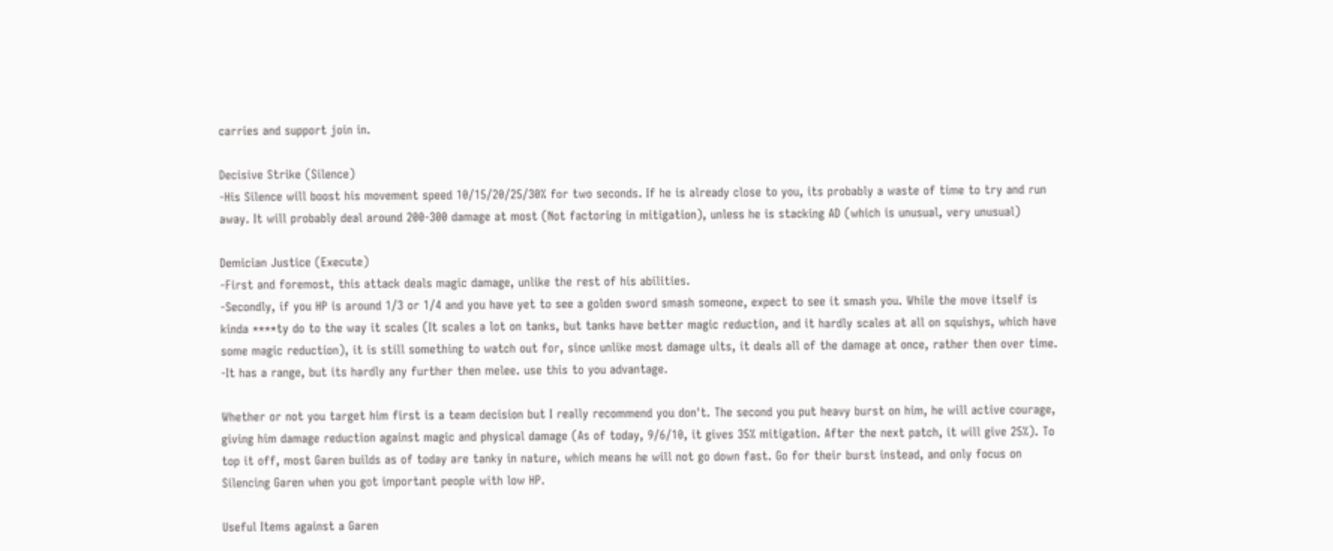carries and support join in.

Decisive Strike (Silence)
-His Silence will boost his movement speed 10/15/20/25/30% for two seconds. If he is already close to you, its probably a waste of time to try and run away. It will probably deal around 200-300 damage at most (Not factoring in mitigation), unless he is stacking AD (which is unusual, very unusual)

Demician Justice (Execute)
-First and foremost, this attack deals magic damage, unlike the rest of his abilities.
-Secondly, if you HP is around 1/3 or 1/4 and you have yet to see a golden sword smash someone, expect to see it smash you. While the move itself is kinda ****ty do to the way it scales (It scales a lot on tanks, but tanks have better magic reduction, and it hardly scales at all on squishys, which have some magic reduction), it is still something to watch out for, since unlike most damage ults, it deals all of the damage at once, rather then over time.
-It has a range, but its hardly any further then melee. use this to you advantage.

Whether or not you target him first is a team decision but I really recommend you don't. The second you put heavy burst on him, he will active courage, giving him damage reduction against magic and physical damage (As of today, 9/6/10, it gives 35% mitigation. After the next patch, it will give 25%). To top it off, most Garen builds as of today are tanky in nature, which means he will not go down fast. Go for their burst instead, and only focus on Silencing Garen when you got important people with low HP.

Useful Items against a Garen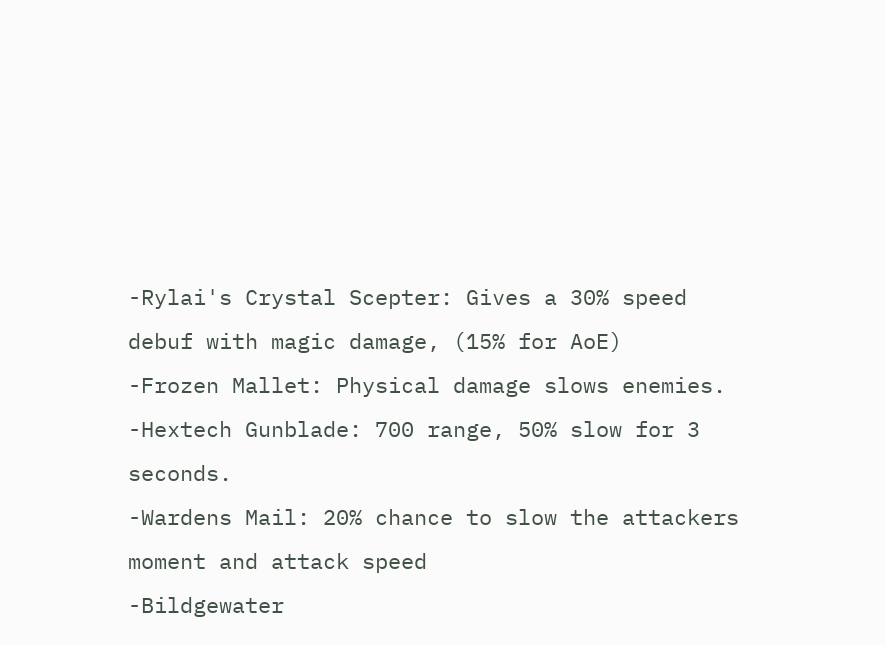-Rylai's Crystal Scepter: Gives a 30% speed debuf with magic damage, (15% for AoE)
-Frozen Mallet: Physical damage slows enemies.
-Hextech Gunblade: 700 range, 50% slow for 3 seconds.
-Wardens Mail: 20% chance to slow the attackers moment and attack speed
-Bildgewater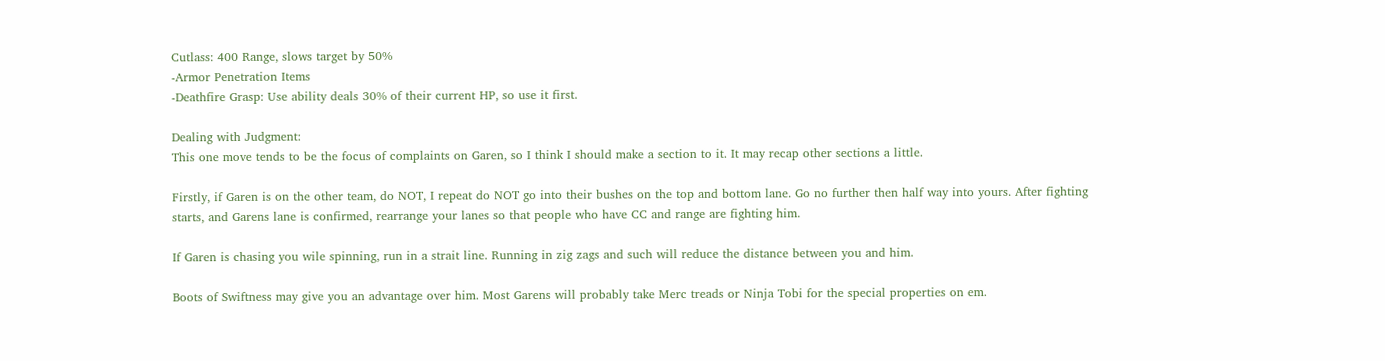Cutlass: 400 Range, slows target by 50%
-Armor Penetration Items
-Deathfire Grasp: Use ability deals 30% of their current HP, so use it first.

Dealing with Judgment:
This one move tends to be the focus of complaints on Garen, so I think I should make a section to it. It may recap other sections a little.

Firstly, if Garen is on the other team, do NOT, I repeat do NOT go into their bushes on the top and bottom lane. Go no further then half way into yours. After fighting starts, and Garens lane is confirmed, rearrange your lanes so that people who have CC and range are fighting him.

If Garen is chasing you wile spinning, run in a strait line. Running in zig zags and such will reduce the distance between you and him.

Boots of Swiftness may give you an advantage over him. Most Garens will probably take Merc treads or Ninja Tobi for the special properties on em.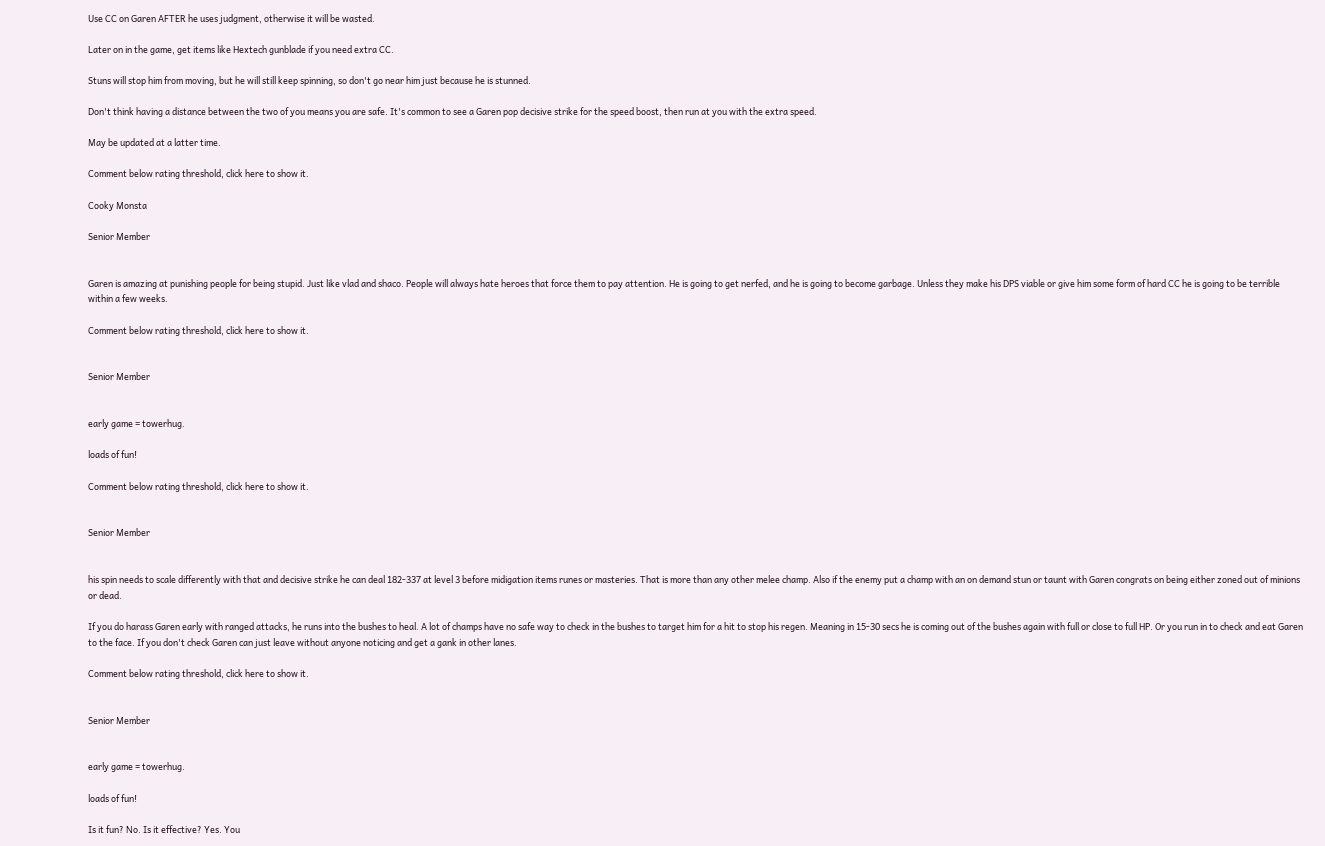Use CC on Garen AFTER he uses judgment, otherwise it will be wasted.

Later on in the game, get items like Hextech gunblade if you need extra CC.

Stuns will stop him from moving, but he will still keep spinning, so don't go near him just because he is stunned.

Don't think having a distance between the two of you means you are safe. It's common to see a Garen pop decisive strike for the speed boost, then run at you with the extra speed.

May be updated at a latter time.

Comment below rating threshold, click here to show it.

Cooky Monsta

Senior Member


Garen is amazing at punishing people for being stupid. Just like vlad and shaco. People will always hate heroes that force them to pay attention. He is going to get nerfed, and he is going to become garbage. Unless they make his DPS viable or give him some form of hard CC he is going to be terrible within a few weeks.

Comment below rating threshold, click here to show it.


Senior Member


early game = towerhug.

loads of fun!

Comment below rating threshold, click here to show it.


Senior Member


his spin needs to scale differently with that and decisive strike he can deal 182-337 at level 3 before midigation items runes or masteries. That is more than any other melee champ. Also if the enemy put a champ with an on demand stun or taunt with Garen congrats on being either zoned out of minions or dead.

If you do harass Garen early with ranged attacks, he runs into the bushes to heal. A lot of champs have no safe way to check in the bushes to target him for a hit to stop his regen. Meaning in 15-30 secs he is coming out of the bushes again with full or close to full HP. Or you run in to check and eat Garen to the face. If you don't check Garen can just leave without anyone noticing and get a gank in other lanes.

Comment below rating threshold, click here to show it.


Senior Member


early game = towerhug.

loads of fun!

Is it fun? No. Is it effective? Yes. You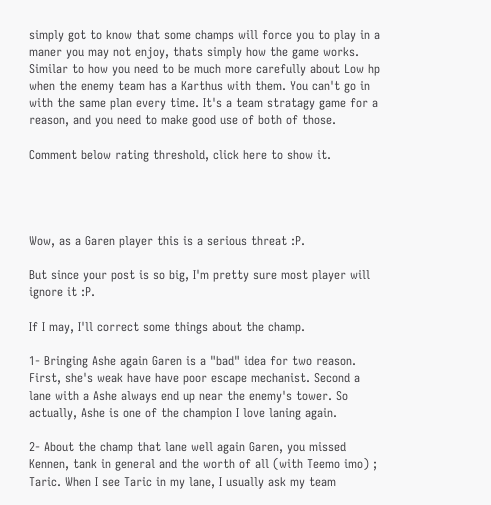simply got to know that some champs will force you to play in a maner you may not enjoy, thats simply how the game works. Similar to how you need to be much more carefully about Low hp when the enemy team has a Karthus with them. You can't go in with the same plan every time. It's a team stratagy game for a reason, and you need to make good use of both of those.

Comment below rating threshold, click here to show it.




Wow, as a Garen player this is a serious threat :P.

But since your post is so big, I'm pretty sure most player will ignore it :P.

If I may, I'll correct some things about the champ.

1- Bringing Ashe again Garen is a "bad" idea for two reason. First, she's weak have have poor escape mechanist. Second a lane with a Ashe always end up near the enemy's tower. So actually, Ashe is one of the champion I love laning again.

2- About the champ that lane well again Garen, you missed Kennen, tank in general and the worth of all (with Teemo imo) ; Taric. When I see Taric in my lane, I usually ask my team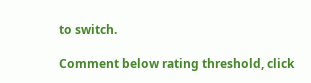to switch.

Comment below rating threshold, click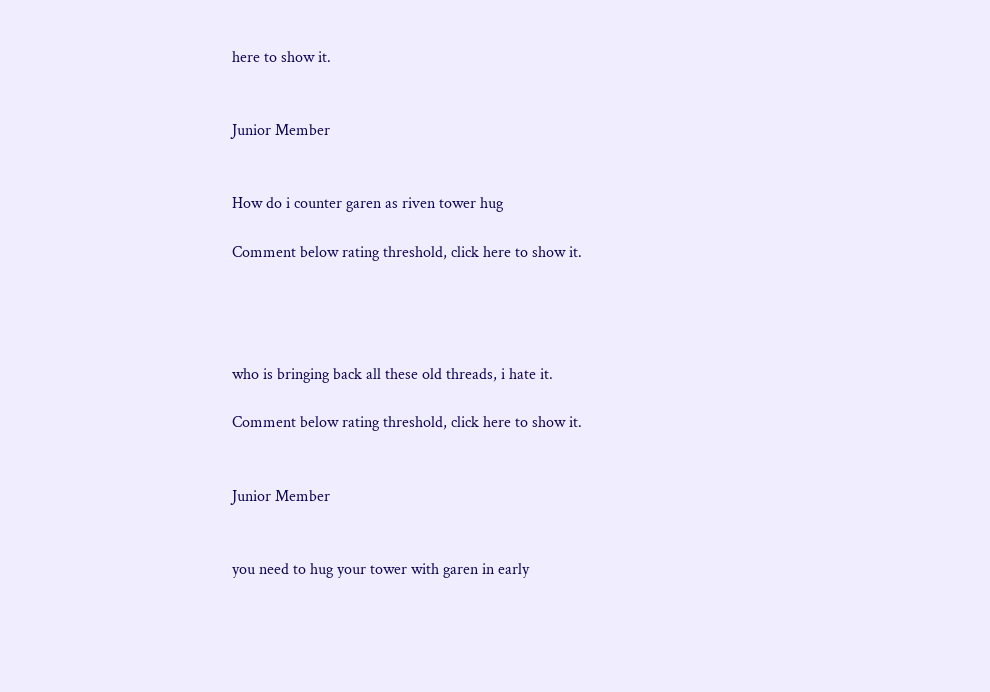here to show it.


Junior Member


How do i counter garen as riven tower hug

Comment below rating threshold, click here to show it.




who is bringing back all these old threads, i hate it.

Comment below rating threshold, click here to show it.


Junior Member


you need to hug your tower with garen in early